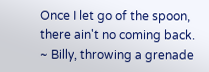Once I let go of the spoon, there ain't no coming back.
~ Billy, throwing a grenade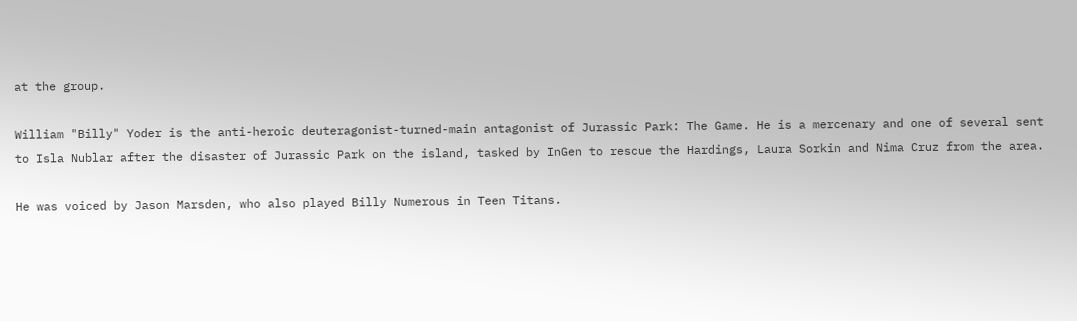at the group.

William "Billy" Yoder is the anti-heroic deuteragonist-turned-main antagonist of Jurassic Park: The Game. He is a mercenary and one of several sent to Isla Nublar after the disaster of Jurassic Park on the island, tasked by InGen to rescue the Hardings, Laura Sorkin and Nima Cruz from the area.

He was voiced by Jason Marsden, who also played Billy Numerous in Teen Titans.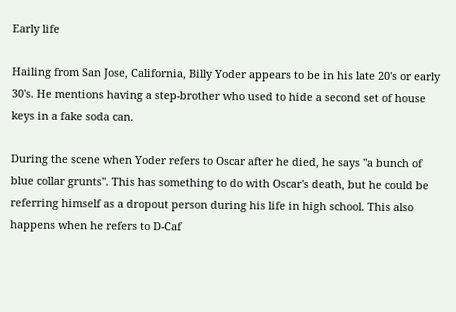Early life

Hailing from San Jose, California, Billy Yoder appears to be in his late 20's or early 30's. He mentions having a step-brother who used to hide a second set of house keys in a fake soda can.

During the scene when Yoder refers to Oscar after he died, he says "a bunch of blue collar grunts". This has something to do with Oscar's death, but he could be referring himself as a dropout person during his life in high school. This also happens when he refers to D-Caf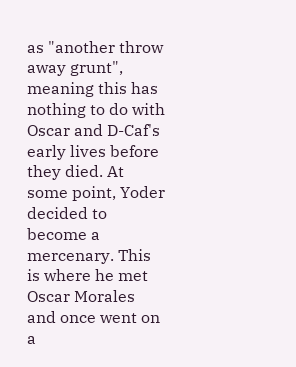as "another throw away grunt", meaning this has nothing to do with Oscar and D-Caf's early lives before they died. At some point, Yoder decided to become a mercenary. This is where he met Oscar Morales and once went on a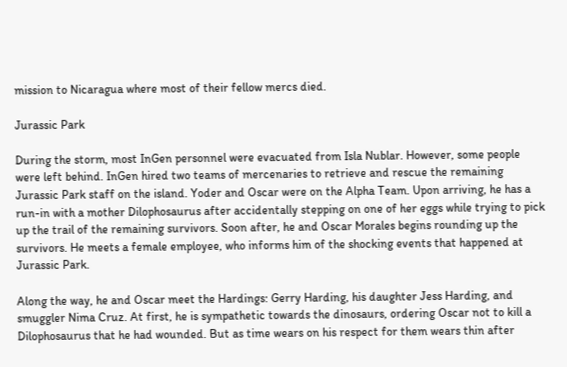mission to Nicaragua where most of their fellow mercs died.

Jurassic Park

During the storm, most InGen personnel were evacuated from Isla Nublar. However, some people were left behind. InGen hired two teams of mercenaries to retrieve and rescue the remaining Jurassic Park staff on the island. Yoder and Oscar were on the Alpha Team. Upon arriving, he has a run-in with a mother Dilophosaurus after accidentally stepping on one of her eggs while trying to pick up the trail of the remaining survivors. Soon after, he and Oscar Morales begins rounding up the survivors. He meets a female employee, who informs him of the shocking events that happened at Jurassic Park.

Along the way, he and Oscar meet the Hardings: Gerry Harding, his daughter Jess Harding, and smuggler Nima Cruz. At first, he is sympathetic towards the dinosaurs, ordering Oscar not to kill a Dilophosaurus that he had wounded. But as time wears on his respect for them wears thin after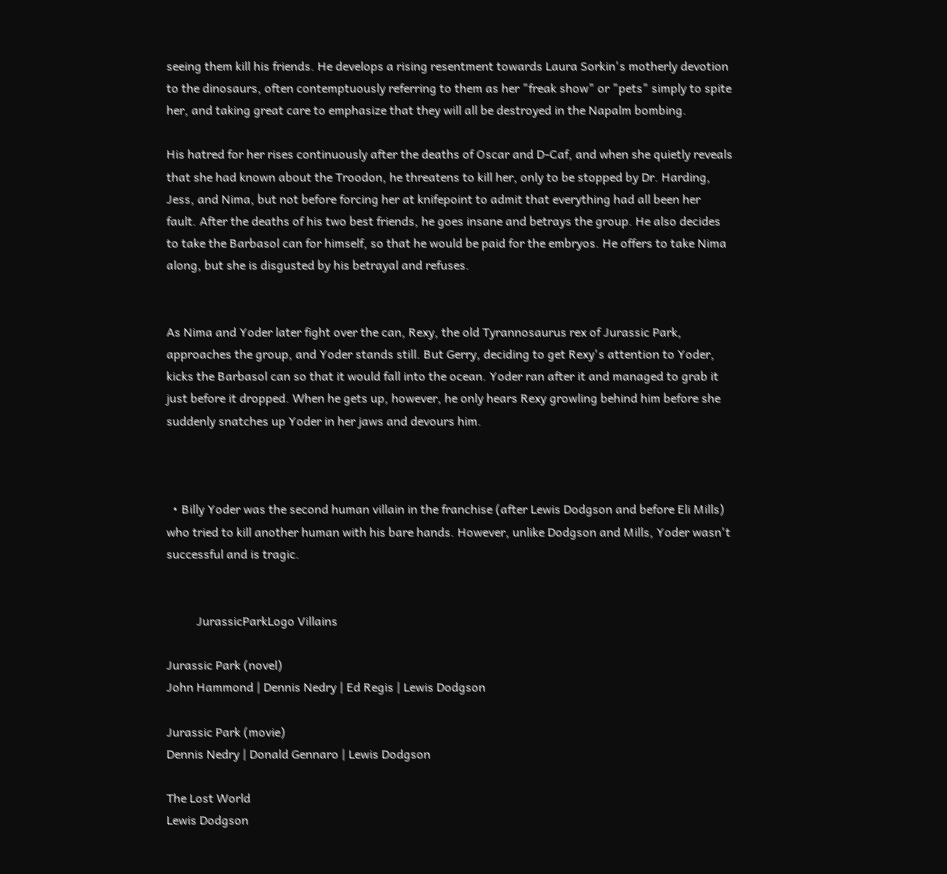seeing them kill his friends. He develops a rising resentment towards Laura Sorkin's motherly devotion to the dinosaurs, often contemptuously referring to them as her "freak show" or "pets" simply to spite her, and taking great care to emphasize that they will all be destroyed in the Napalm bombing.

His hatred for her rises continuously after the deaths of Oscar and D-Caf, and when she quietly reveals that she had known about the Troodon, he threatens to kill her, only to be stopped by Dr. Harding, Jess, and Nima, but not before forcing her at knifepoint to admit that everything had all been her fault. After the deaths of his two best friends, he goes insane and betrays the group. He also decides to take the Barbasol can for himself, so that he would be paid for the embryos. He offers to take Nima along, but she is disgusted by his betrayal and refuses.


As Nima and Yoder later fight over the can, Rexy, the old Tyrannosaurus rex of Jurassic Park, approaches the group, and Yoder stands still. But Gerry, deciding to get Rexy's attention to Yoder, kicks the Barbasol can so that it would fall into the ocean. Yoder ran after it and managed to grab it just before it dropped. When he gets up, however, he only hears Rexy growling behind him before she suddenly snatches up Yoder in her jaws and devours him.



  • Billy Yoder was the second human villain in the franchise (after Lewis Dodgson and before Eli Mills) who tried to kill another human with his bare hands. However, unlike Dodgson and Mills, Yoder wasn't successful and is tragic.


          JurassicParkLogo Villains

Jurassic Park (novel)
John Hammond | Dennis Nedry | Ed Regis | Lewis Dodgson

Jurassic Park (movie)
Dennis Nedry | Donald Gennaro | Lewis Dodgson

The Lost World
Lewis Dodgson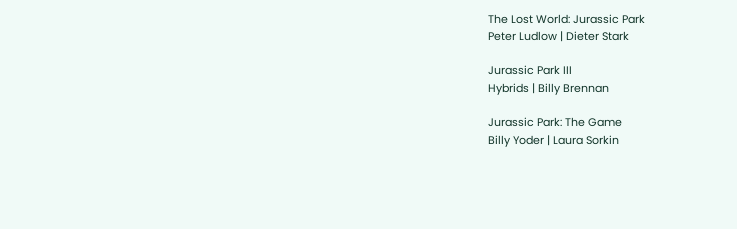The Lost World: Jurassic Park
Peter Ludlow | Dieter Stark

Jurassic Park III
Hybrids | Billy Brennan

Jurassic Park: The Game
Billy Yoder | Laura Sorkin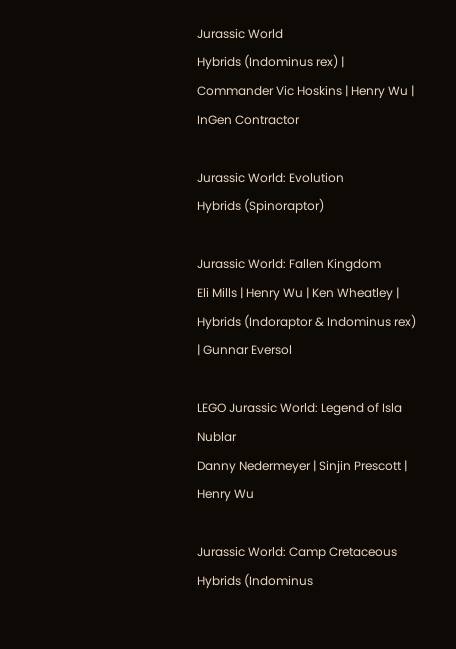Jurassic World
Hybrids (Indominus rex) | Commander Vic Hoskins | Henry Wu | InGen Contractor

Jurassic World: Evolution
Hybrids (Spinoraptor)

Jurassic World: Fallen Kingdom
Eli Mills | Henry Wu | Ken Wheatley | Hybrids (Indoraptor & Indominus rex) | Gunnar Eversol

LEGO Jurassic World: Legend of Isla Nublar
Danny Nedermeyer | Sinjin Prescott | Henry Wu

Jurassic World: Camp Cretaceous
Hybrids (Indominus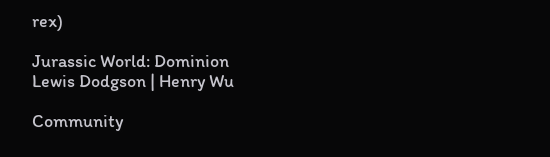rex)

Jurassic World: Dominion
Lewis Dodgson | Henry Wu

Community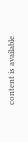content is available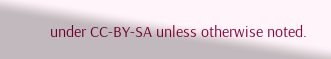under CC-BY-SA unless otherwise noted.